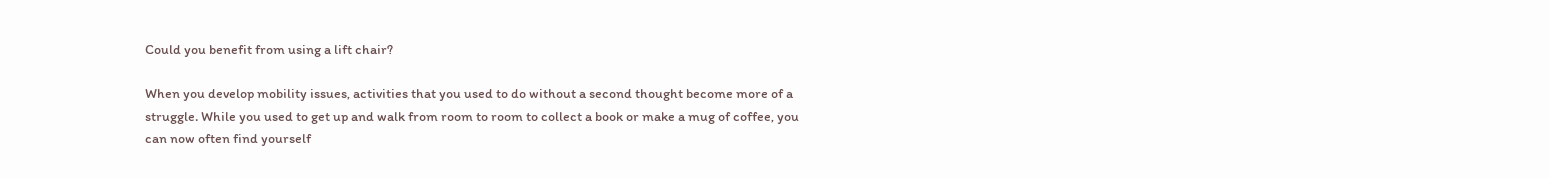Could you benefit from using a lift chair?

When you develop mobility issues, activities that you used to do without a second thought become more of a struggle. While you used to get up and walk from room to room to collect a book or make a mug of coffee, you can now often find yourself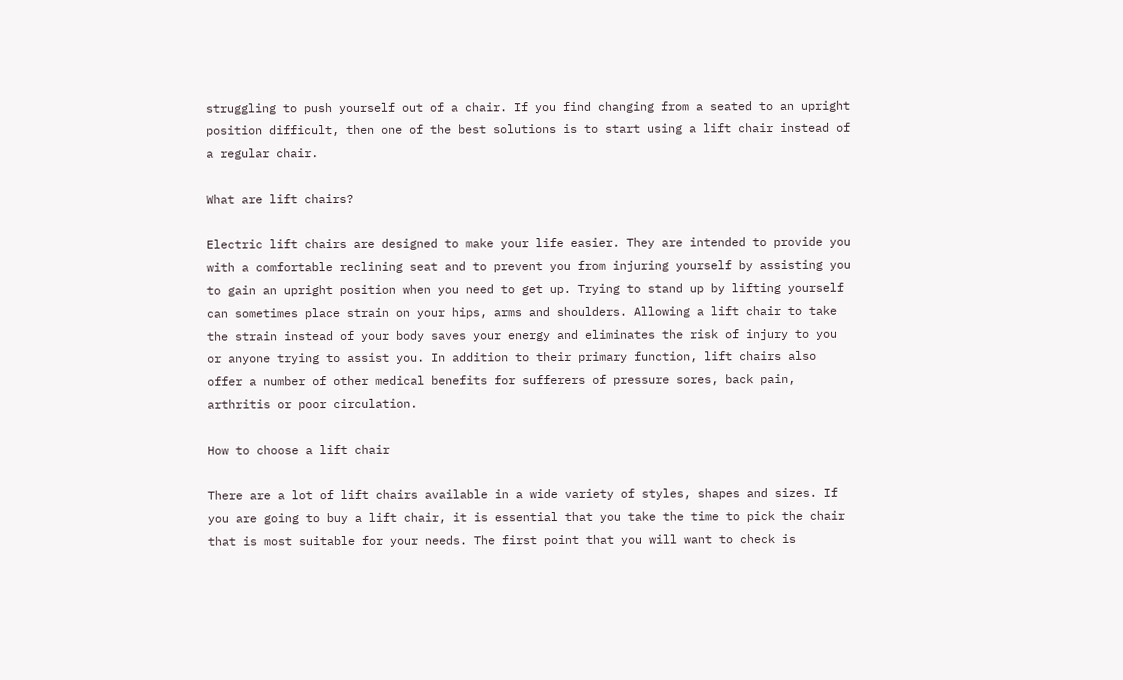struggling to push yourself out of a chair. If you find changing from a seated to an upright position difficult, then one of the best solutions is to start using a lift chair instead of a regular chair.

What are lift chairs?

Electric lift chairs are designed to make your life easier. They are intended to provide you with a comfortable reclining seat and to prevent you from injuring yourself by assisting you to gain an upright position when you need to get up. Trying to stand up by lifting yourself can sometimes place strain on your hips, arms and shoulders. Allowing a lift chair to take the strain instead of your body saves your energy and eliminates the risk of injury to you or anyone trying to assist you. In addition to their primary function, lift chairs also offer a number of other medical benefits for sufferers of pressure sores, back pain, arthritis or poor circulation.

How to choose a lift chair

There are a lot of lift chairs available in a wide variety of styles, shapes and sizes. If you are going to buy a lift chair, it is essential that you take the time to pick the chair that is most suitable for your needs. The first point that you will want to check is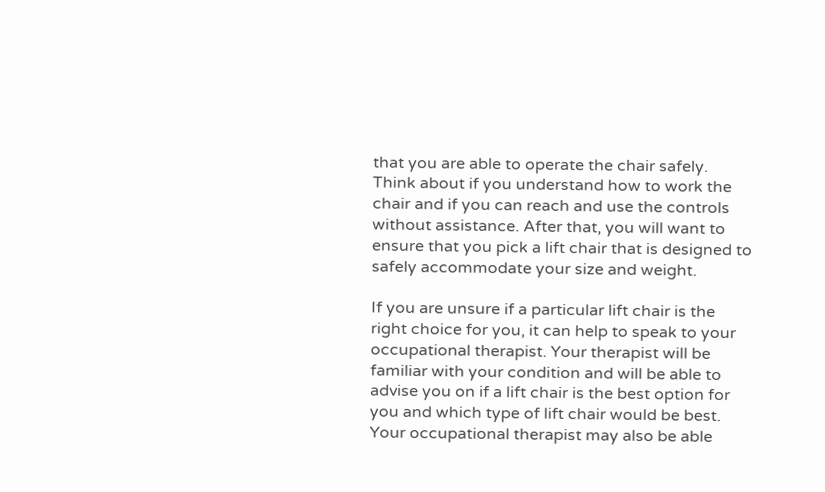that you are able to operate the chair safely.  Think about if you understand how to work the chair and if you can reach and use the controls without assistance. After that, you will want to ensure that you pick a lift chair that is designed to safely accommodate your size and weight.

If you are unsure if a particular lift chair is the right choice for you, it can help to speak to your occupational therapist. Your therapist will be familiar with your condition and will be able to advise you on if a lift chair is the best option for you and which type of lift chair would be best. Your occupational therapist may also be able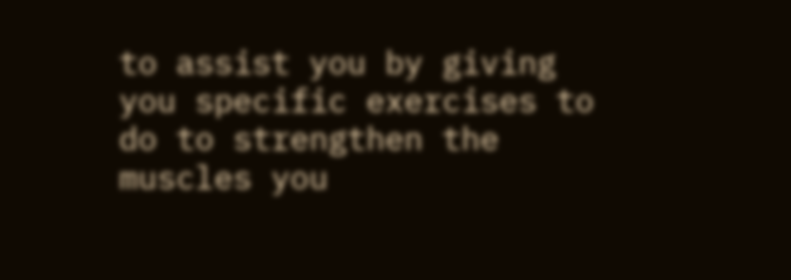to assist you by giving you specific exercises to do to strengthen the muscles you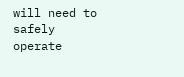will need to safely operate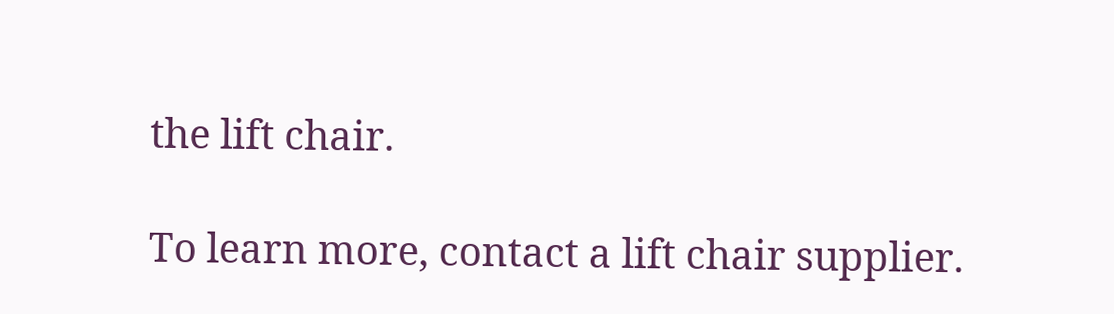the lift chair.

To learn more, contact a lift chair supplier.